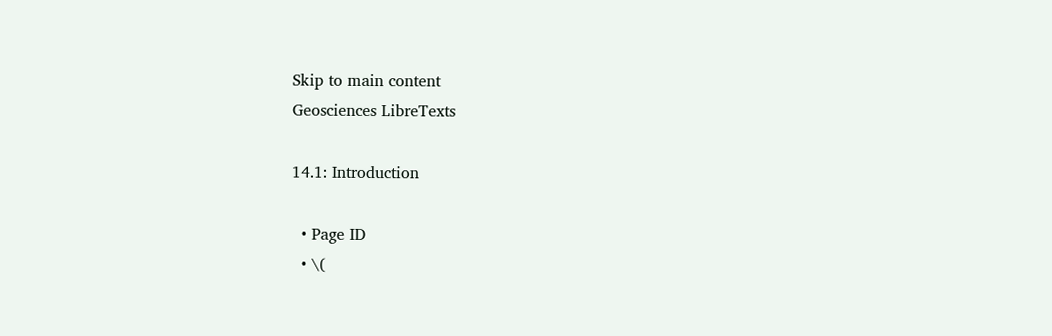Skip to main content
Geosciences LibreTexts

14.1: Introduction

  • Page ID
  • \(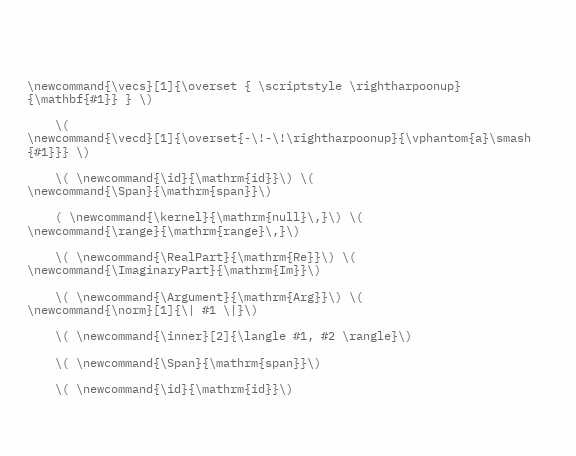\newcommand{\vecs}[1]{\overset { \scriptstyle \rightharpoonup} {\mathbf{#1}} } \)

    \( \newcommand{\vecd}[1]{\overset{-\!-\!\rightharpoonup}{\vphantom{a}\smash {#1}}} \)

    \( \newcommand{\id}{\mathrm{id}}\) \( \newcommand{\Span}{\mathrm{span}}\)

    ( \newcommand{\kernel}{\mathrm{null}\,}\) \( \newcommand{\range}{\mathrm{range}\,}\)

    \( \newcommand{\RealPart}{\mathrm{Re}}\) \( \newcommand{\ImaginaryPart}{\mathrm{Im}}\)

    \( \newcommand{\Argument}{\mathrm{Arg}}\) \( \newcommand{\norm}[1]{\| #1 \|}\)

    \( \newcommand{\inner}[2]{\langle #1, #2 \rangle}\)

    \( \newcommand{\Span}{\mathrm{span}}\)

    \( \newcommand{\id}{\mathrm{id}}\)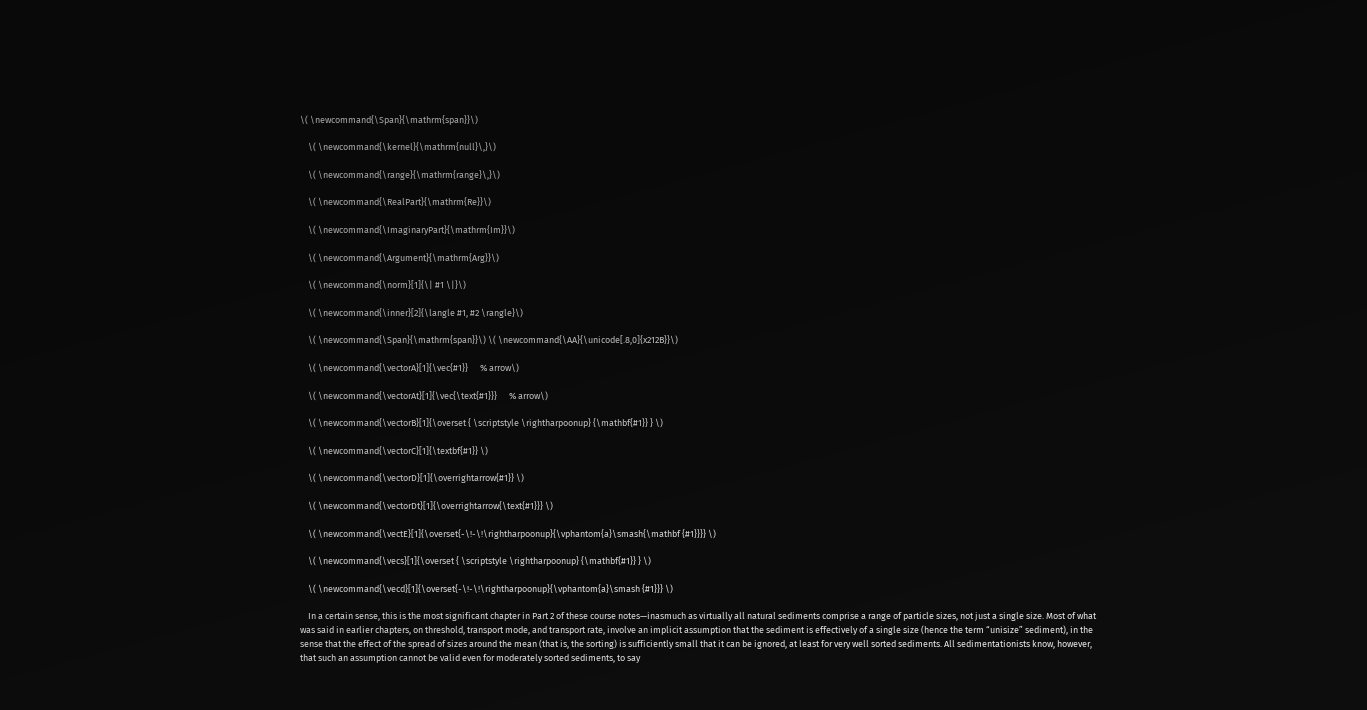\( \newcommand{\Span}{\mathrm{span}}\)

    \( \newcommand{\kernel}{\mathrm{null}\,}\)

    \( \newcommand{\range}{\mathrm{range}\,}\)

    \( \newcommand{\RealPart}{\mathrm{Re}}\)

    \( \newcommand{\ImaginaryPart}{\mathrm{Im}}\)

    \( \newcommand{\Argument}{\mathrm{Arg}}\)

    \( \newcommand{\norm}[1]{\| #1 \|}\)

    \( \newcommand{\inner}[2]{\langle #1, #2 \rangle}\)

    \( \newcommand{\Span}{\mathrm{span}}\) \( \newcommand{\AA}{\unicode[.8,0]{x212B}}\)

    \( \newcommand{\vectorA}[1]{\vec{#1}}      % arrow\)

    \( \newcommand{\vectorAt}[1]{\vec{\text{#1}}}      % arrow\)

    \( \newcommand{\vectorB}[1]{\overset { \scriptstyle \rightharpoonup} {\mathbf{#1}} } \)

    \( \newcommand{\vectorC}[1]{\textbf{#1}} \)

    \( \newcommand{\vectorD}[1]{\overrightarrow{#1}} \)

    \( \newcommand{\vectorDt}[1]{\overrightarrow{\text{#1}}} \)

    \( \newcommand{\vectE}[1]{\overset{-\!-\!\rightharpoonup}{\vphantom{a}\smash{\mathbf {#1}}}} \)

    \( \newcommand{\vecs}[1]{\overset { \scriptstyle \rightharpoonup} {\mathbf{#1}} } \)

    \( \newcommand{\vecd}[1]{\overset{-\!-\!\rightharpoonup}{\vphantom{a}\smash {#1}}} \)

    In a certain sense, this is the most significant chapter in Part 2 of these course notes—inasmuch as virtually all natural sediments comprise a range of particle sizes, not just a single size. Most of what was said in earlier chapters, on threshold, transport mode, and transport rate, involve an implicit assumption that the sediment is effectively of a single size (hence the term “unisize” sediment), in the sense that the effect of the spread of sizes around the mean (that is, the sorting) is sufficiently small that it can be ignored, at least for very well sorted sediments. All sedimentationists know, however, that such an assumption cannot be valid even for moderately sorted sediments, to say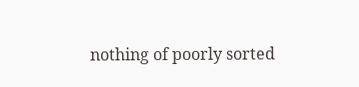nothing of poorly sorted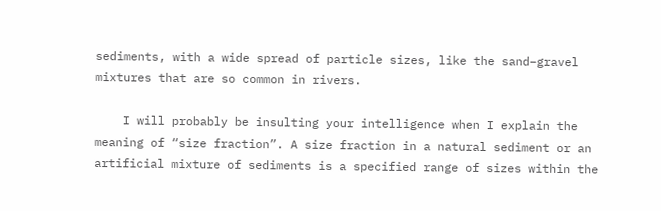sediments, with a wide spread of particle sizes, like the sand–gravel mixtures that are so common in rivers.

    I will probably be insulting your intelligence when I explain the meaning of “size fraction”. A size fraction in a natural sediment or an artificial mixture of sediments is a specified range of sizes within the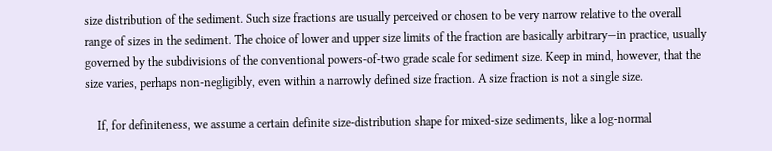size distribution of the sediment. Such size fractions are usually perceived or chosen to be very narrow relative to the overall range of sizes in the sediment. The choice of lower and upper size limits of the fraction are basically arbitrary—in practice, usually governed by the subdivisions of the conventional powers-of-two grade scale for sediment size. Keep in mind, however, that the size varies, perhaps non-negligibly, even within a narrowly defined size fraction. A size fraction is not a single size.

    If, for definiteness, we assume a certain definite size-distribution shape for mixed-size sediments, like a log-normal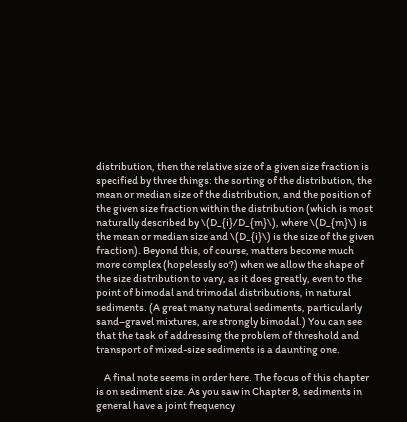distribution, then the relative size of a given size fraction is specified by three things: the sorting of the distribution, the mean or median size of the distribution, and the position of the given size fraction within the distribution (which is most naturally described by \(D_{i}/D_{m}\), where \(D_{m}\) is the mean or median size and \(D_{i}\) is the size of the given fraction). Beyond this, of course, matters become much more complex (hopelessly so?) when we allow the shape of the size distribution to vary, as it does greatly, even to the point of bimodal and trimodal distributions, in natural sediments. (A great many natural sediments, particularly sand–gravel mixtures, are strongly bimodal.) You can see that the task of addressing the problem of threshold and transport of mixed-size sediments is a daunting one.

    A final note seems in order here. The focus of this chapter is on sediment size. As you saw in Chapter 8, sediments in general have a joint frequency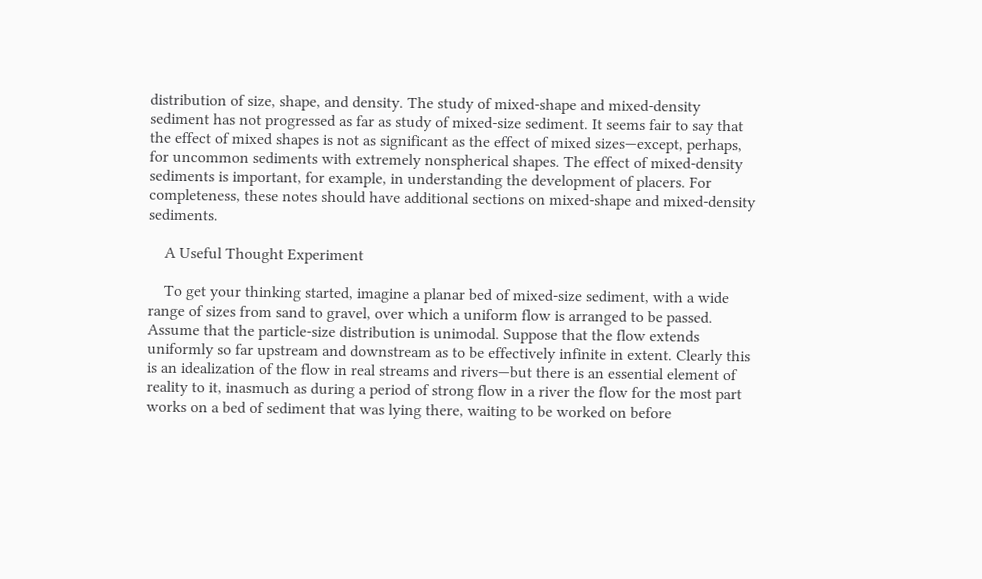distribution of size, shape, and density. The study of mixed-shape and mixed-density sediment has not progressed as far as study of mixed-size sediment. It seems fair to say that the effect of mixed shapes is not as significant as the effect of mixed sizes—except, perhaps, for uncommon sediments with extremely nonspherical shapes. The effect of mixed-density sediments is important, for example, in understanding the development of placers. For completeness, these notes should have additional sections on mixed-shape and mixed-density sediments.

    A Useful Thought Experiment

    To get your thinking started, imagine a planar bed of mixed-size sediment, with a wide range of sizes from sand to gravel, over which a uniform flow is arranged to be passed. Assume that the particle-size distribution is unimodal. Suppose that the flow extends uniformly so far upstream and downstream as to be effectively infinite in extent. Clearly this is an idealization of the flow in real streams and rivers—but there is an essential element of reality to it, inasmuch as during a period of strong flow in a river the flow for the most part works on a bed of sediment that was lying there, waiting to be worked on before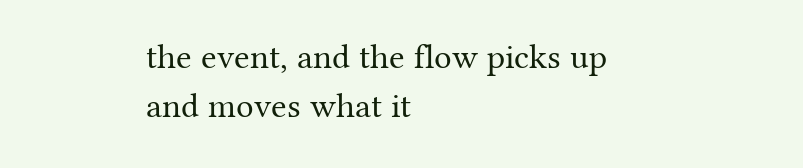the event, and the flow picks up and moves what it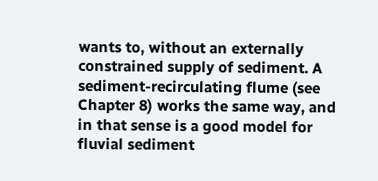wants to, without an externally constrained supply of sediment. A sediment-recirculating flume (see Chapter 8) works the same way, and in that sense is a good model for fluvial sediment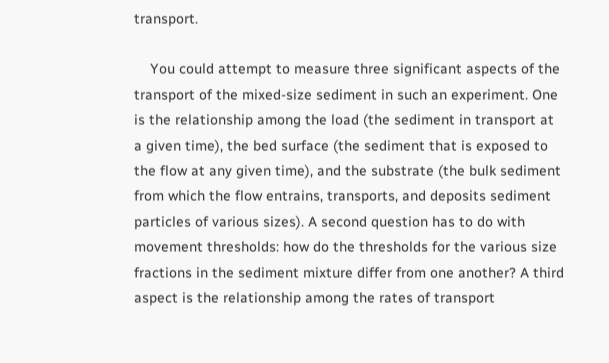transport.

    You could attempt to measure three significant aspects of the transport of the mixed-size sediment in such an experiment. One is the relationship among the load (the sediment in transport at a given time), the bed surface (the sediment that is exposed to the flow at any given time), and the substrate (the bulk sediment from which the flow entrains, transports, and deposits sediment particles of various sizes). A second question has to do with movement thresholds: how do the thresholds for the various size fractions in the sediment mixture differ from one another? A third aspect is the relationship among the rates of transport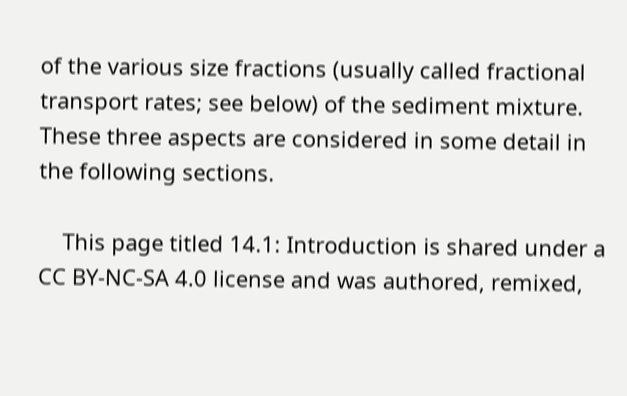of the various size fractions (usually called fractional transport rates; see below) of the sediment mixture. These three aspects are considered in some detail in the following sections.

    This page titled 14.1: Introduction is shared under a CC BY-NC-SA 4.0 license and was authored, remixed,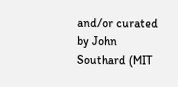and/or curated by John Southard (MIT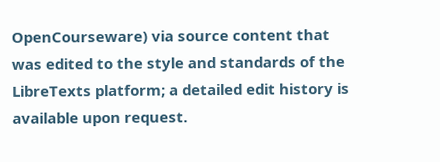OpenCourseware) via source content that was edited to the style and standards of the LibreTexts platform; a detailed edit history is available upon request.